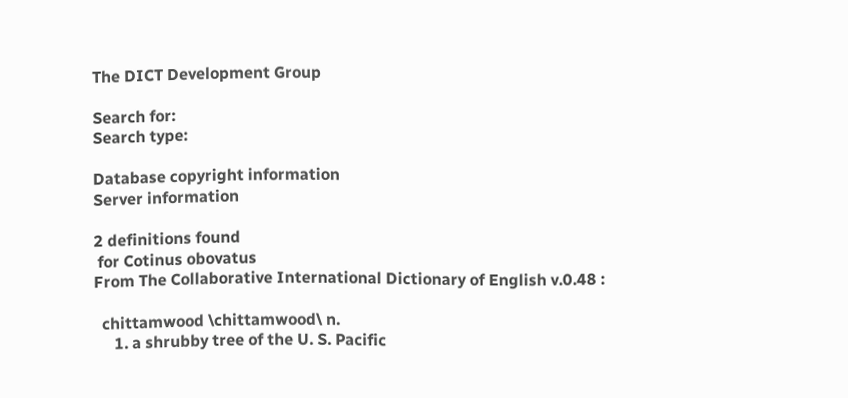The DICT Development Group

Search for:
Search type:

Database copyright information
Server information

2 definitions found
 for Cotinus obovatus
From The Collaborative International Dictionary of English v.0.48 :

  chittamwood \chittamwood\ n.
     1. a shrubby tree of the U. S. Pacific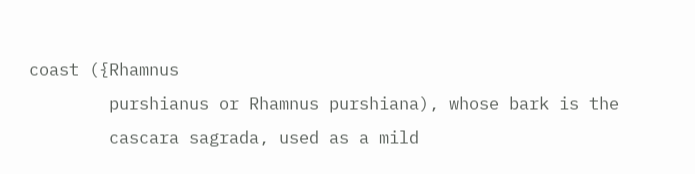coast ({Rhamnus
        purshianus or Rhamnus purshiana), whose bark is the
        cascara sagrada, used as a mild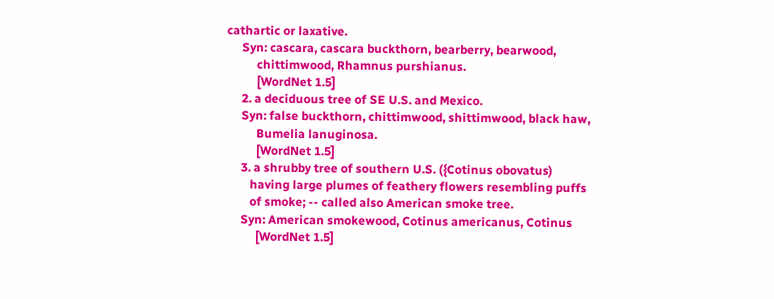cathartic or laxative.
     Syn: cascara, cascara buckthorn, bearberry, bearwood,
          chittimwood, Rhamnus purshianus.
          [WordNet 1.5]
     2. a deciduous tree of SE U.S. and Mexico.
     Syn: false buckthorn, chittimwood, shittimwood, black haw,
          Bumelia lanuginosa.
          [WordNet 1.5]
     3. a shrubby tree of southern U.S. ({Cotinus obovatus)
        having large plumes of feathery flowers resembling puffs
        of smoke; -- called also American smoke tree.
     Syn: American smokewood, Cotinus americanus, Cotinus
          [WordNet 1.5]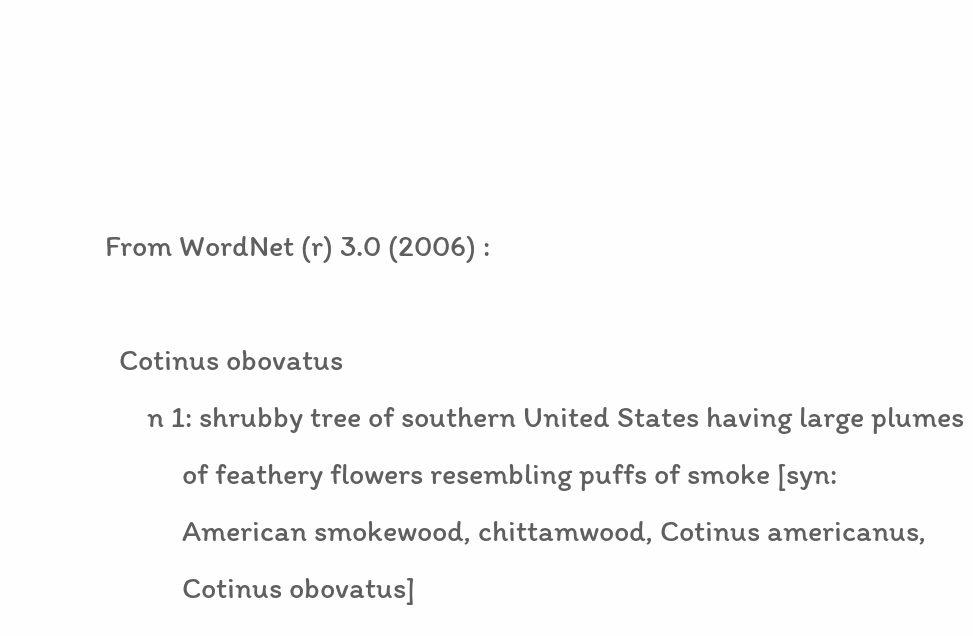From WordNet (r) 3.0 (2006) :

  Cotinus obovatus
      n 1: shrubby tree of southern United States having large plumes
           of feathery flowers resembling puffs of smoke [syn:
           American smokewood, chittamwood, Cotinus americanus,
           Cotinus obovatus]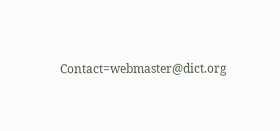Contact=webmaster@dict.org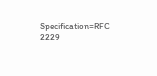Specification=RFC 2229